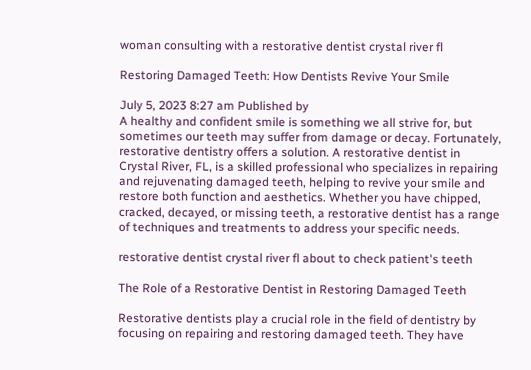woman consulting with a restorative dentist crystal river fl

Restoring Damaged Teeth: How Dentists Revive Your Smile

July 5, 2023 8:27 am Published by
A healthy and confident smile is something we all strive for, but sometimes our teeth may suffer from damage or decay. Fortunately, restorative dentistry offers a solution. A restorative dentist in Crystal River, FL, is a skilled professional who specializes in repairing and rejuvenating damaged teeth, helping to revive your smile and restore both function and aesthetics. Whether you have chipped, cracked, decayed, or missing teeth, a restorative dentist has a range of techniques and treatments to address your specific needs.

restorative dentist crystal river fl about to check patient's teeth

The Role of a Restorative Dentist in Restoring Damaged Teeth

Restorative dentists play a crucial role in the field of dentistry by focusing on repairing and restoring damaged teeth. They have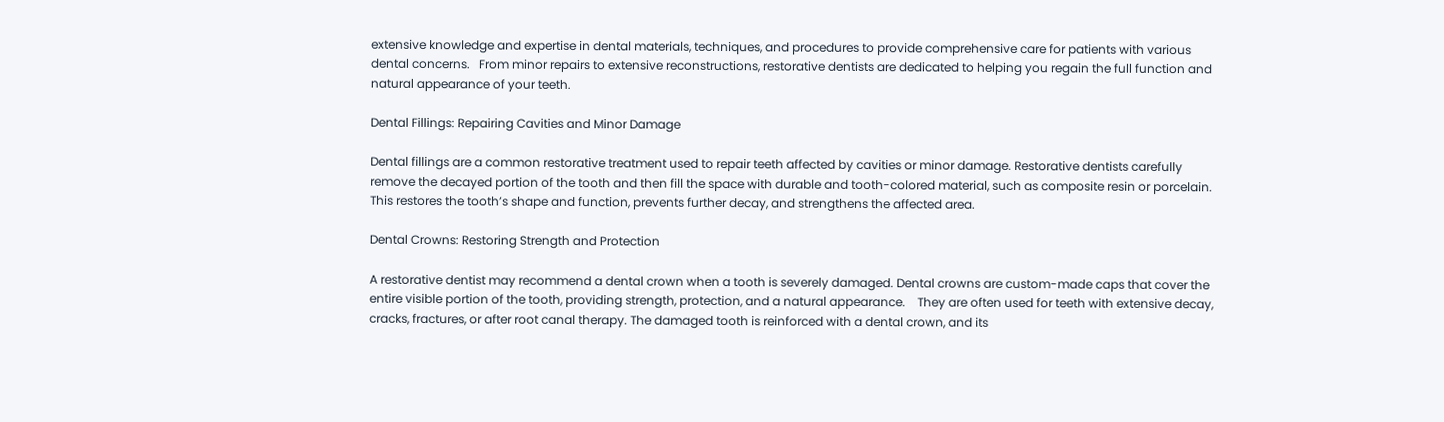extensive knowledge and expertise in dental materials, techniques, and procedures to provide comprehensive care for patients with various dental concerns.   From minor repairs to extensive reconstructions, restorative dentists are dedicated to helping you regain the full function and natural appearance of your teeth.

Dental Fillings: Repairing Cavities and Minor Damage

Dental fillings are a common restorative treatment used to repair teeth affected by cavities or minor damage. Restorative dentists carefully remove the decayed portion of the tooth and then fill the space with durable and tooth-colored material, such as composite resin or porcelain. This restores the tooth’s shape and function, prevents further decay, and strengthens the affected area.

Dental Crowns: Restoring Strength and Protection

A restorative dentist may recommend a dental crown when a tooth is severely damaged. Dental crowns are custom-made caps that cover the entire visible portion of the tooth, providing strength, protection, and a natural appearance.    They are often used for teeth with extensive decay, cracks, fractures, or after root canal therapy. The damaged tooth is reinforced with a dental crown, and its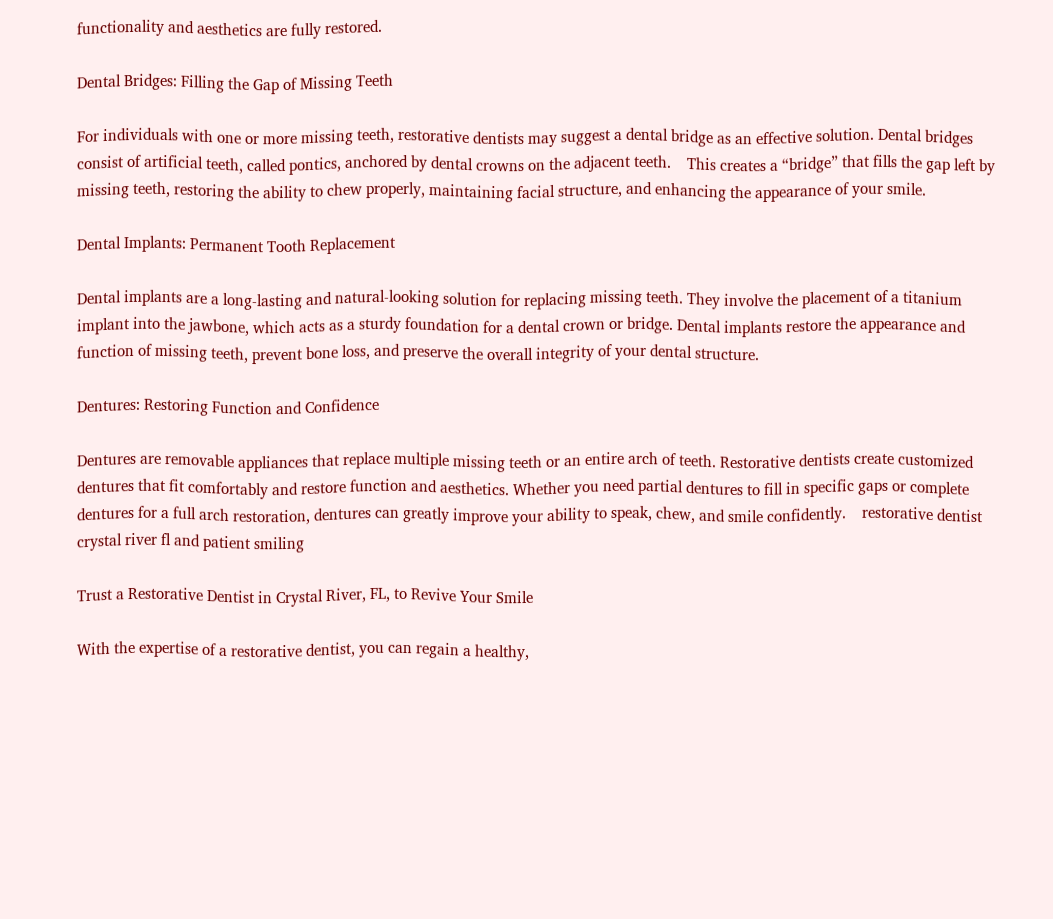functionality and aesthetics are fully restored.

Dental Bridges: Filling the Gap of Missing Teeth

For individuals with one or more missing teeth, restorative dentists may suggest a dental bridge as an effective solution. Dental bridges consist of artificial teeth, called pontics, anchored by dental crowns on the adjacent teeth.    This creates a “bridge” that fills the gap left by missing teeth, restoring the ability to chew properly, maintaining facial structure, and enhancing the appearance of your smile.

Dental Implants: Permanent Tooth Replacement

Dental implants are a long-lasting and natural-looking solution for replacing missing teeth. They involve the placement of a titanium implant into the jawbone, which acts as a sturdy foundation for a dental crown or bridge. Dental implants restore the appearance and function of missing teeth, prevent bone loss, and preserve the overall integrity of your dental structure.

Dentures: Restoring Function and Confidence

Dentures are removable appliances that replace multiple missing teeth or an entire arch of teeth. Restorative dentists create customized dentures that fit comfortably and restore function and aesthetics. Whether you need partial dentures to fill in specific gaps or complete dentures for a full arch restoration, dentures can greatly improve your ability to speak, chew, and smile confidently.    restorative dentist crystal river fl and patient smiling

Trust a Restorative Dentist in Crystal River, FL, to Revive Your Smile

With the expertise of a restorative dentist, you can regain a healthy,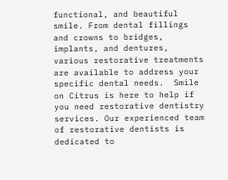functional, and beautiful smile. From dental fillings and crowns to bridges, implants, and dentures, various restorative treatments are available to address your specific dental needs.  Smile on Citrus is here to help if you need restorative dentistry services. Our experienced team of restorative dentists is dedicated to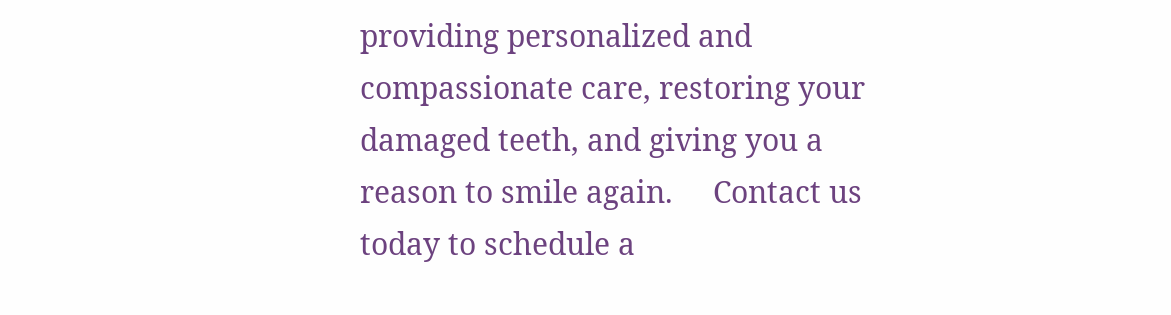providing personalized and compassionate care, restoring your damaged teeth, and giving you a reason to smile again.     Contact us today to schedule a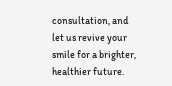consultation, and let us revive your smile for a brighter, healthier future.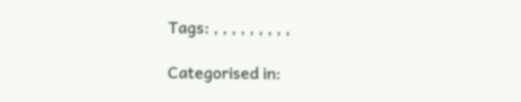Tags: , , , , , , , , ,

Categorised in: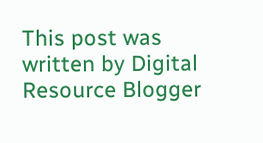This post was written by Digital Resource Blogger